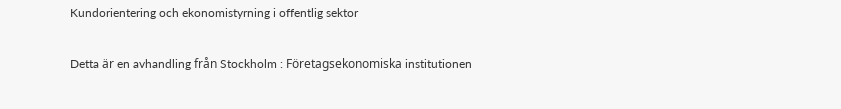Kundorientering och ekonomistyrning i offentlig sektor

Detta är en avhandling från Stockholm : Företagsekonomiska institutionen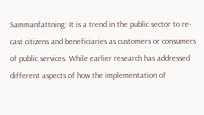Sammanfattning: It is a trend in the public sector to re-cast citizens and beneficiaries as customers or consumers of public services. While earlier research has addressed different aspects of how the implementation of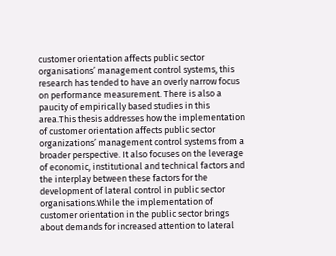customer orientation affects public sector organisations’ management control systems, this research has tended to have an overly narrow focus on performance measurement. There is also a paucity of empirically based studies in this area.This thesis addresses how the implementation of customer orientation affects public sector organizations’ management control systems from a broader perspective. It also focuses on the leverage of economic, institutional and technical factors and the interplay between these factors for the development of lateral control in public sector organisations.While the implementation of customer orientation in the public sector brings about demands for increased attention to lateral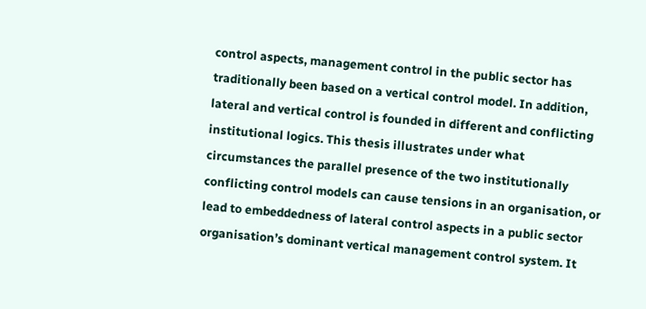control aspects, management control in the public sector has traditionally been based on a vertical control model. In addition, lateral and vertical control is founded in different and conflicting institutional logics. This thesis illustrates under what circumstances the parallel presence of the two institutionally conflicting control models can cause tensions in an organisation, or lead to embeddedness of lateral control aspects in a public sector organisation’s dominant vertical management control system. It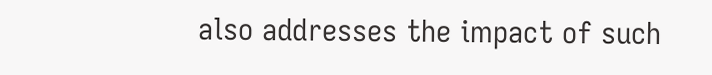also addresses the impact of such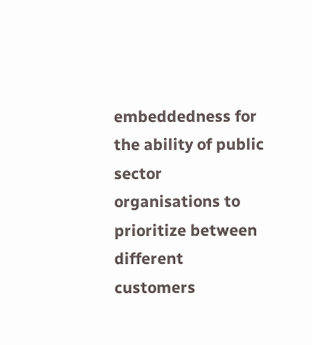embeddedness for the ability of public sector organisations to prioritize between different customers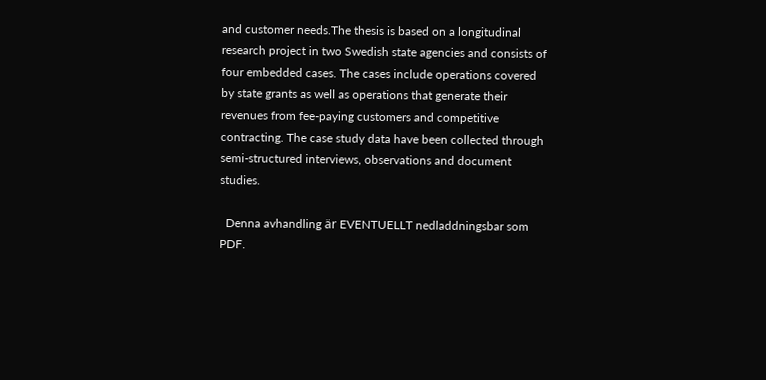and customer needs.The thesis is based on a longitudinal research project in two Swedish state agencies and consists of four embedded cases. The cases include operations covered by state grants as well as operations that generate their revenues from fee-paying customers and competitive contracting. The case study data have been collected through semi-structured interviews, observations and document studies.

  Denna avhandling är EVENTUELLT nedladdningsbar som PDF.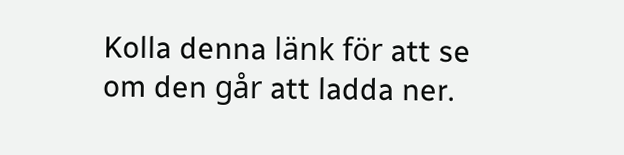Kolla denna länk för att se om den går att ladda ner.